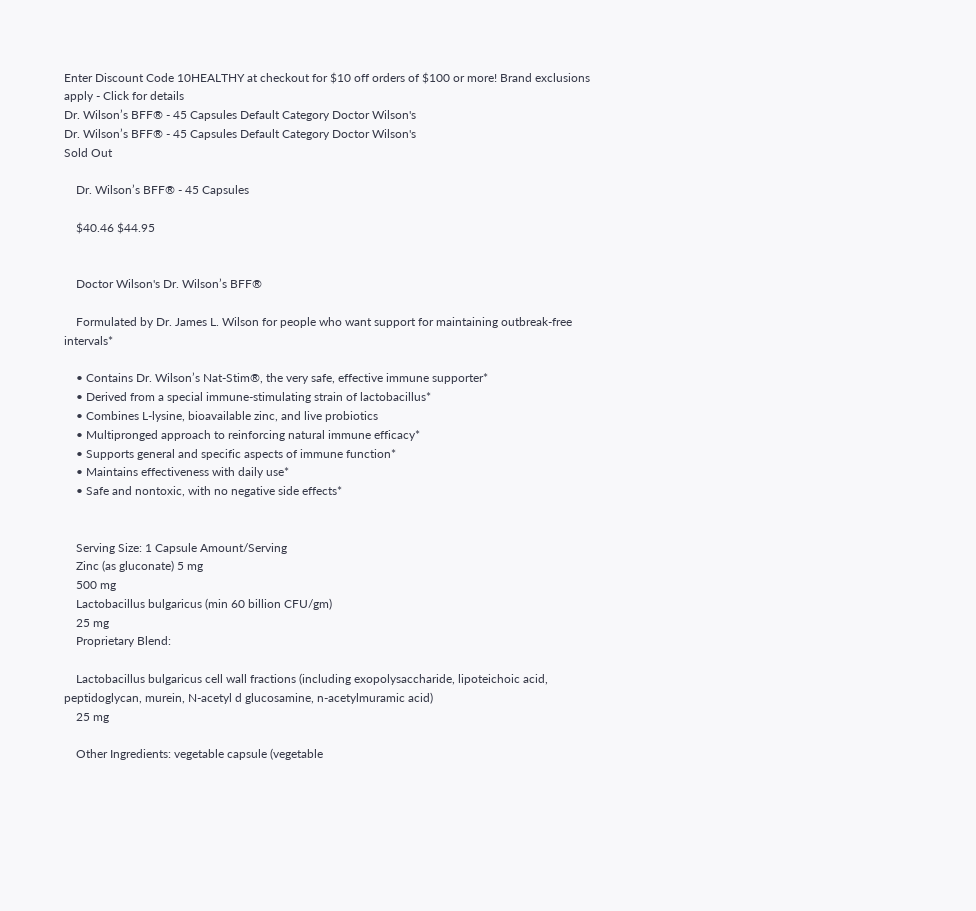Enter Discount Code 10HEALTHY at checkout for $10 off orders of $100 or more! Brand exclusions apply - Click for details
Dr. Wilson’s BFF® - 45 Capsules Default Category Doctor Wilson's
Dr. Wilson’s BFF® - 45 Capsules Default Category Doctor Wilson's
Sold Out

    Dr. Wilson’s BFF® - 45 Capsules

    $40.46 $44.95


    Doctor Wilson's Dr. Wilson’s BFF®

    Formulated by Dr. James L. Wilson for people who want support for maintaining outbreak-free intervals*

    • Contains Dr. Wilson’s Nat-Stim®, the very safe, effective immune supporter*
    • Derived from a special immune-stimulating strain of lactobacillus*
    • Combines L-lysine, bioavailable zinc, and live probiotics
    • Multipronged approach to reinforcing natural immune efficacy*
    • Supports general and specific aspects of immune function*
    • Maintains effectiveness with daily use*
    • Safe and nontoxic, with no negative side effects*


    Serving Size: 1 Capsule Amount/Serving
    Zinc (as gluconate) 5 mg
    500 mg
    Lactobacillus bulgaricus (min 60 billion CFU/gm)
    25 mg
    Proprietary Blend:

    Lactobacillus bulgaricus cell wall fractions (including exopolysaccharide, lipoteichoic acid, peptidoglycan, murein, N-acetyl d glucosamine, n-acetylmuramic acid)
    25 mg

    Other Ingredients: vegetable capsule (vegetable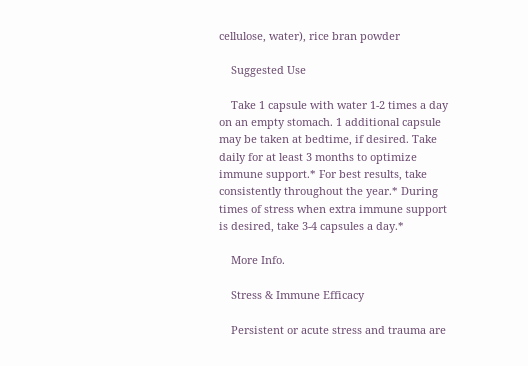cellulose, water), rice bran powder

    Suggested Use

    Take 1 capsule with water 1-2 times a day on an empty stomach. 1 additional capsule may be taken at bedtime, if desired. Take daily for at least 3 months to optimize immune support.* For best results, take consistently throughout the year.* During times of stress when extra immune support is desired, take 3-4 capsules a day.*

    More Info.

    Stress & Immune Efficacy

    Persistent or acute stress and trauma are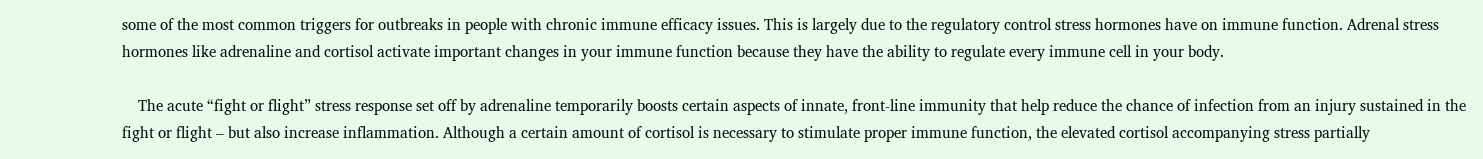some of the most common triggers for outbreaks in people with chronic immune efficacy issues. This is largely due to the regulatory control stress hormones have on immune function. Adrenal stress hormones like adrenaline and cortisol activate important changes in your immune function because they have the ability to regulate every immune cell in your body.

    The acute “fight or flight” stress response set off by adrenaline temporarily boosts certain aspects of innate, front-line immunity that help reduce the chance of infection from an injury sustained in the fight or flight – but also increase inflammation. Although a certain amount of cortisol is necessary to stimulate proper immune function, the elevated cortisol accompanying stress partially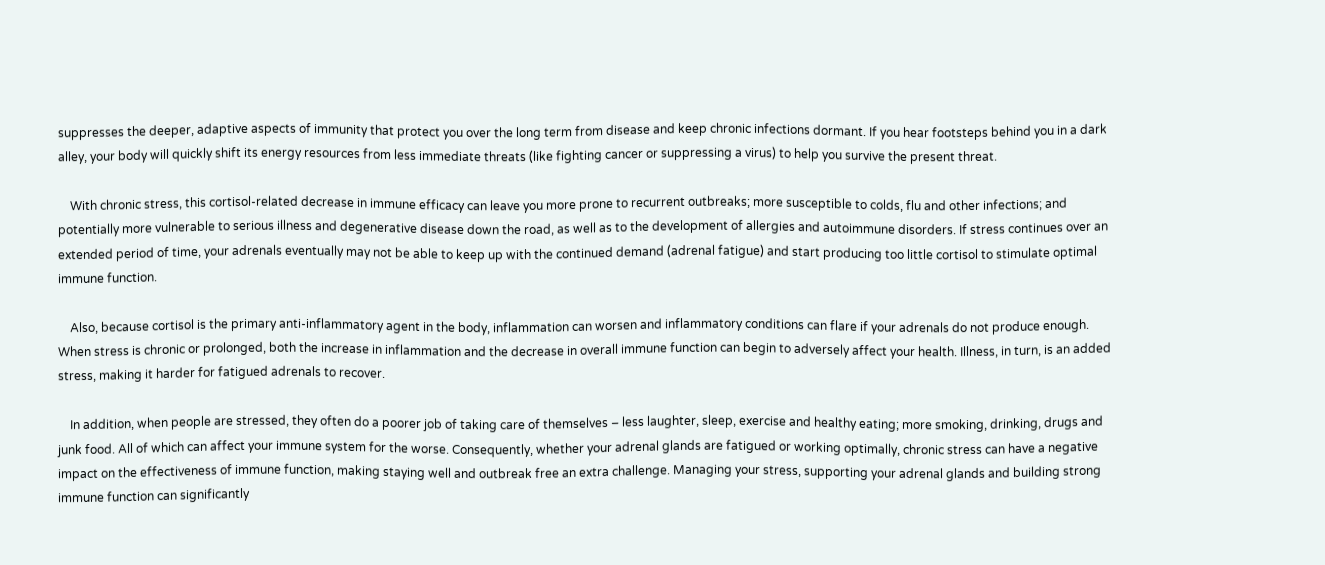suppresses the deeper, adaptive aspects of immunity that protect you over the long term from disease and keep chronic infections dormant. If you hear footsteps behind you in a dark alley, your body will quickly shift its energy resources from less immediate threats (like fighting cancer or suppressing a virus) to help you survive the present threat.

    With chronic stress, this cortisol-related decrease in immune efficacy can leave you more prone to recurrent outbreaks; more susceptible to colds, flu and other infections; and potentially more vulnerable to serious illness and degenerative disease down the road, as well as to the development of allergies and autoimmune disorders. If stress continues over an extended period of time, your adrenals eventually may not be able to keep up with the continued demand (adrenal fatigue) and start producing too little cortisol to stimulate optimal immune function.

    Also, because cortisol is the primary anti-inflammatory agent in the body, inflammation can worsen and inflammatory conditions can flare if your adrenals do not produce enough. When stress is chronic or prolonged, both the increase in inflammation and the decrease in overall immune function can begin to adversely affect your health. Illness, in turn, is an added stress, making it harder for fatigued adrenals to recover.

    In addition, when people are stressed, they often do a poorer job of taking care of themselves – less laughter, sleep, exercise and healthy eating; more smoking, drinking, drugs and junk food. All of which can affect your immune system for the worse. Consequently, whether your adrenal glands are fatigued or working optimally, chronic stress can have a negative impact on the effectiveness of immune function, making staying well and outbreak free an extra challenge. Managing your stress, supporting your adrenal glands and building strong immune function can significantly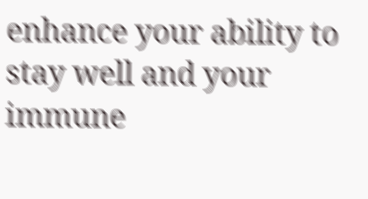enhance your ability to stay well and your immune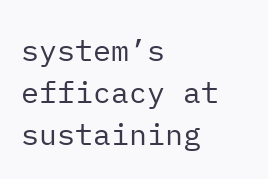system’s efficacy at sustaining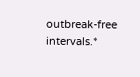outbreak-free intervals.*